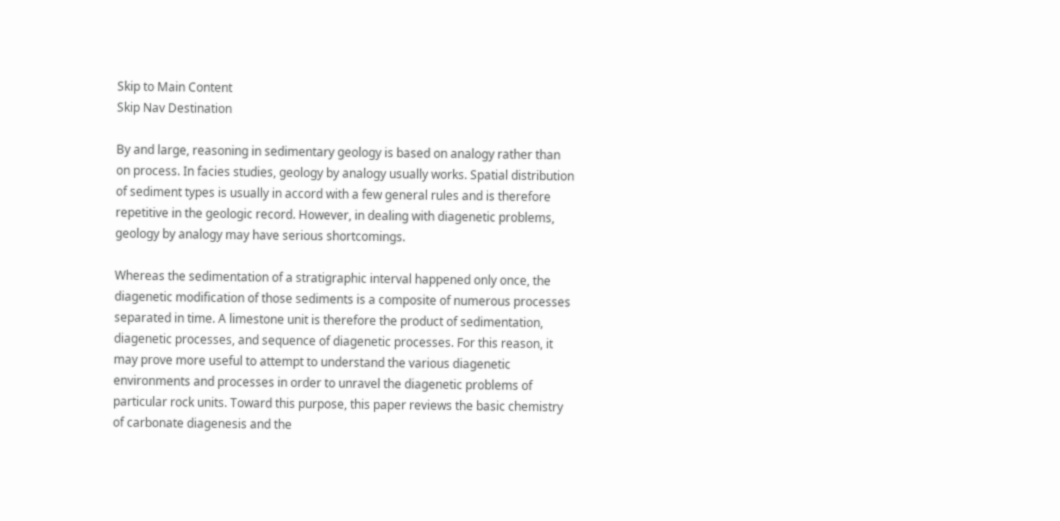Skip to Main Content
Skip Nav Destination

By and large, reasoning in sedimentary geology is based on analogy rather than on process. In facies studies, geology by analogy usually works. Spatial distribution of sediment types is usually in accord with a few general rules and is therefore repetitive in the geologic record. However, in dealing with diagenetic problems, geology by analogy may have serious shortcomings.

Whereas the sedimentation of a stratigraphic interval happened only once, the diagenetic modification of those sediments is a composite of numerous processes separated in time. A limestone unit is therefore the product of sedimentation, diagenetic processes, and sequence of diagenetic processes. For this reason, it may prove more useful to attempt to understand the various diagenetic environments and processes in order to unravel the diagenetic problems of particular rock units. Toward this purpose, this paper reviews the basic chemistry of carbonate diagenesis and the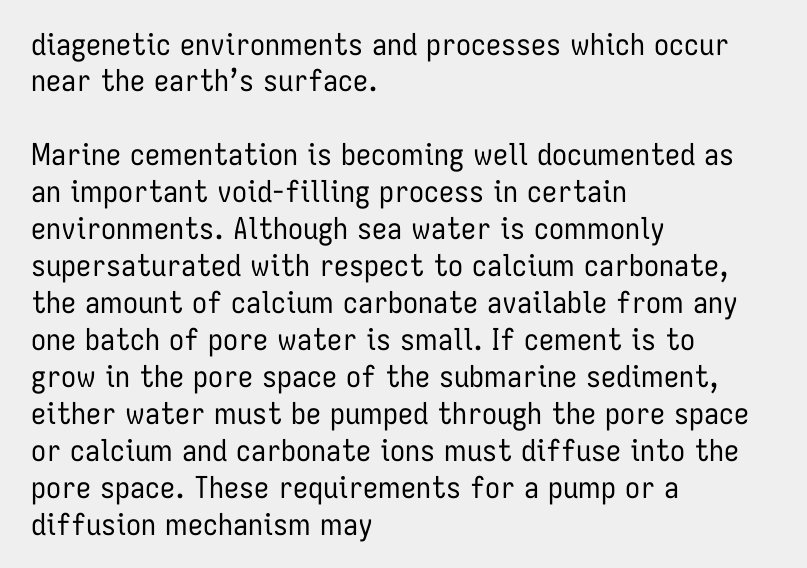diagenetic environments and processes which occur near the earth’s surface.

Marine cementation is becoming well documented as an important void-filling process in certain environments. Although sea water is commonly supersaturated with respect to calcium carbonate, the amount of calcium carbonate available from any one batch of pore water is small. If cement is to grow in the pore space of the submarine sediment, either water must be pumped through the pore space or calcium and carbonate ions must diffuse into the pore space. These requirements for a pump or a diffusion mechanism may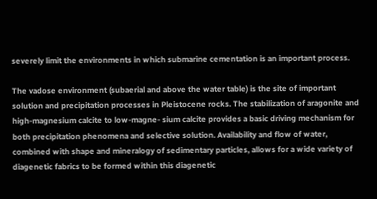severely limit the environments in which submarine cementation is an important process.

The vadose environment (subaerial and above the water table) is the site of important solution and precipitation processes in Pleistocene rocks. The stabilization of aragonite and high-magnesium calcite to low-magne- sium calcite provides a basic driving mechanism for both precipitation phenomena and selective solution. Availability and flow of water, combined with shape and mineralogy of sedimentary particles, allows for a wide variety of diagenetic fabrics to be formed within this diagenetic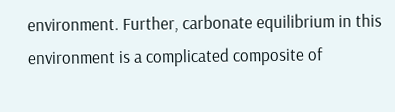environment. Further, carbonate equilibrium in this environment is a complicated composite of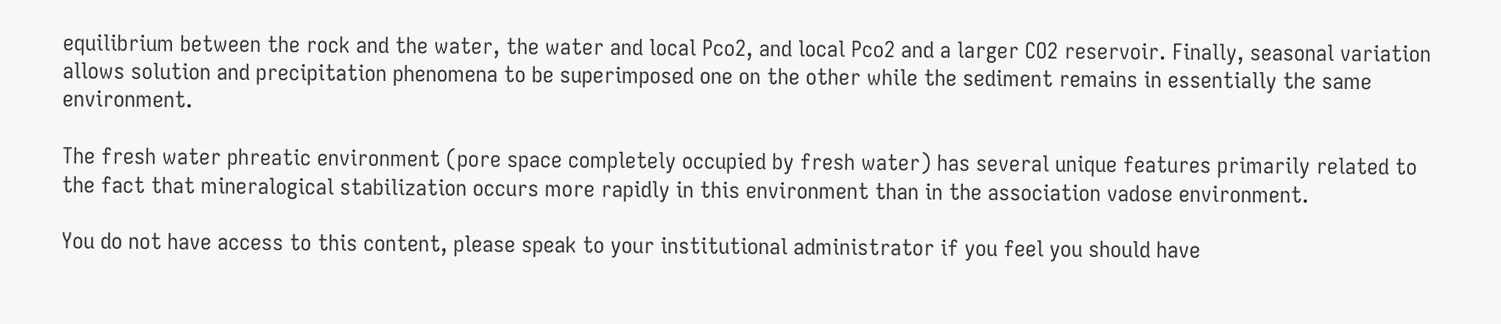equilibrium between the rock and the water, the water and local Pco2, and local Pco2 and a larger CO2 reservoir. Finally, seasonal variation allows solution and precipitation phenomena to be superimposed one on the other while the sediment remains in essentially the same environment.

The fresh water phreatic environment (pore space completely occupied by fresh water) has several unique features primarily related to the fact that mineralogical stabilization occurs more rapidly in this environment than in the association vadose environment.

You do not have access to this content, please speak to your institutional administrator if you feel you should have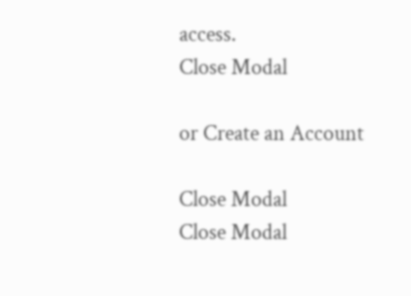access.
Close Modal

or Create an Account

Close Modal
Close Modal